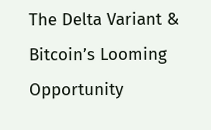The Delta Variant & Bitcoin’s Looming Opportunity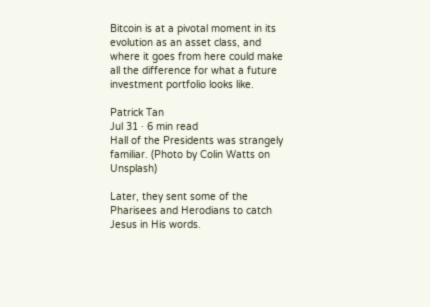Bitcoin is at a pivotal moment in its evolution as an asset class, and where it goes from here could make all the difference for what a future investment portfolio looks like.

Patrick Tan
Jul 31 · 6 min read
Hall of the Presidents was strangely familiar. (Photo by Colin Watts on Unsplash)

Later, they sent some of the Pharisees and Herodians to catch Jesus in His words.